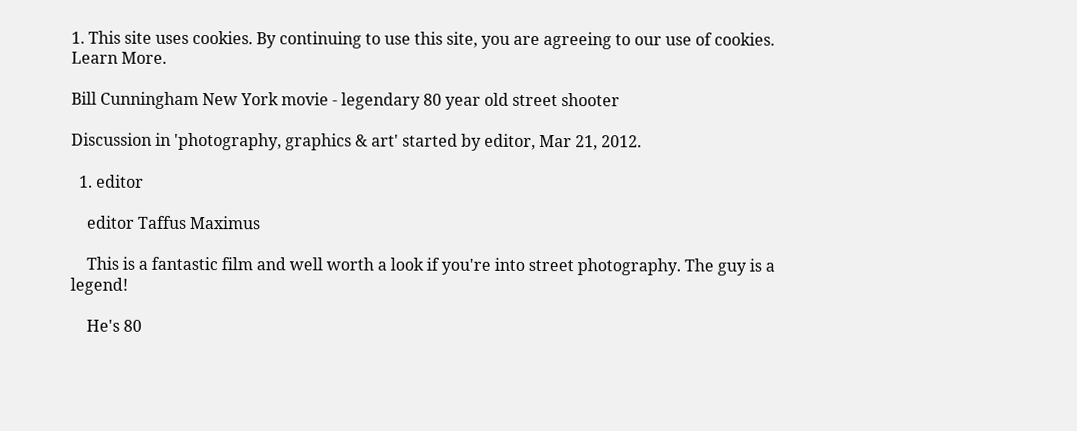1. This site uses cookies. By continuing to use this site, you are agreeing to our use of cookies. Learn More.

Bill Cunningham New York movie - legendary 80 year old street shooter

Discussion in 'photography, graphics & art' started by editor, Mar 21, 2012.

  1. editor

    editor Taffus Maximus

    This is a fantastic film and well worth a look if you're into street photography. The guy is a legend!

    He's 80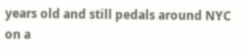years old and still pedals around NYC on a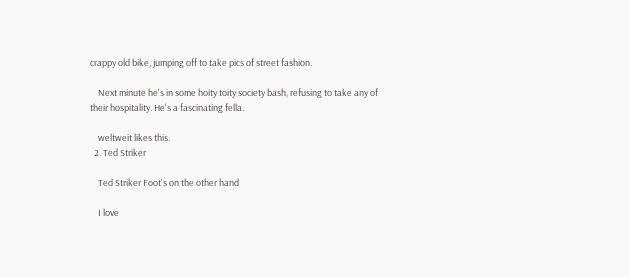crappy old bike, jumping off to take pics of street fashion.

    Next minute he's in some hoity toity society bash, refusing to take any of their hospitality. He's a fascinating fella.

    weltweit likes this.
  2. Ted Striker

    Ted Striker Foot's on the other hand

    I love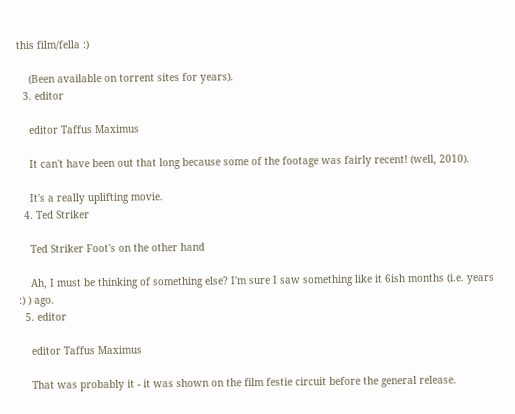this film/fella :)

    (Been available on torrent sites for years).
  3. editor

    editor Taffus Maximus

    It can't have been out that long because some of the footage was fairly recent! (well, 2010).

    It's a really uplifting movie.
  4. Ted Striker

    Ted Striker Foot's on the other hand

    Ah, I must be thinking of something else? I'm sure I saw something like it 6ish months (i.e. years :) ) ago.
  5. editor

    editor Taffus Maximus

    That was probably it - it was shown on the film festie circuit before the general release.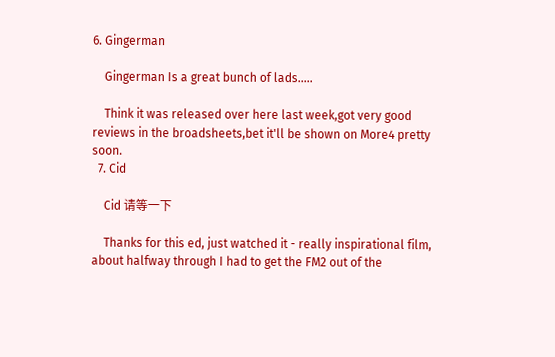6. Gingerman

    Gingerman Is a great bunch of lads.....

    Think it was released over here last week,got very good reviews in the broadsheets,bet it'll be shown on More4 pretty soon.
  7. Cid

    Cid 请等一下

    Thanks for this ed, just watched it - really inspirational film, about halfway through I had to get the FM2 out of the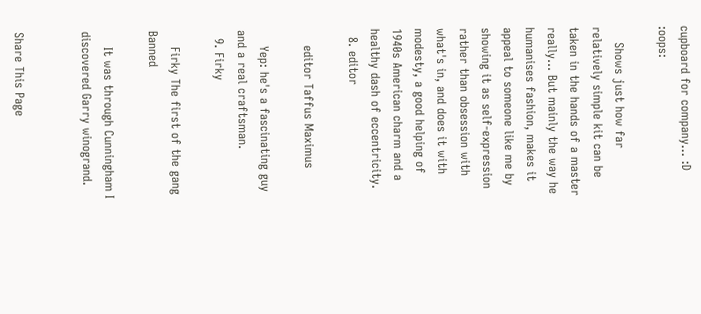cupboard for company... :D :oops:

    Shows just how far relatively simple kit can be taken in the hands of a master really... But mainly the way he humanises fashion, makes it appeal to someone like me by showing it as self-expression rather than obsession with what's in, and does it with modesty, a good helping of 1940s American charm and a healthy dash of eccentricity.
  8. editor

    editor Taffus Maximus

    Yep: he's a fascinating guy and a real craftsman.
  9. Firky

    Firky The first of the gang Banned

    It was through Cunningham I discovered Garry winogrand.


Share This Page